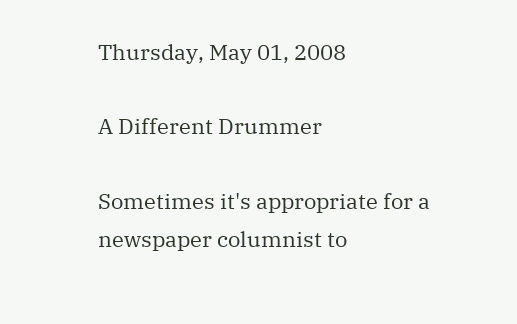Thursday, May 01, 2008

A Different Drummer

Sometimes it's appropriate for a newspaper columnist to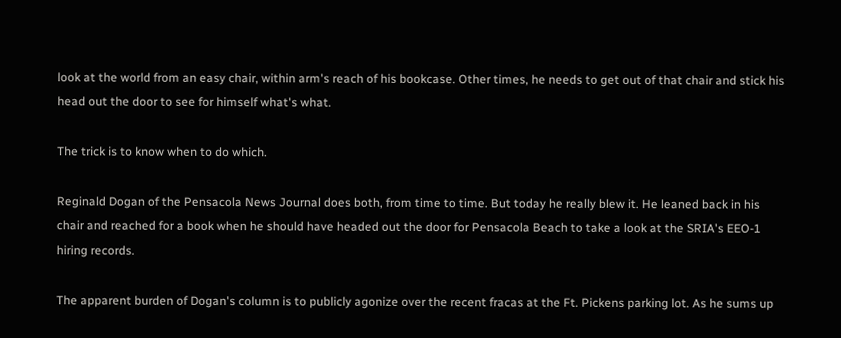look at the world from an easy chair, within arm's reach of his bookcase. Other times, he needs to get out of that chair and stick his head out the door to see for himself what's what.

The trick is to know when to do which.

Reginald Dogan of the Pensacola News Journal does both, from time to time. But today he really blew it. He leaned back in his chair and reached for a book when he should have headed out the door for Pensacola Beach to take a look at the SRIA's EEO-1 hiring records.

The apparent burden of Dogan's column is to publicly agonize over the recent fracas at the Ft. Pickens parking lot. As he sums up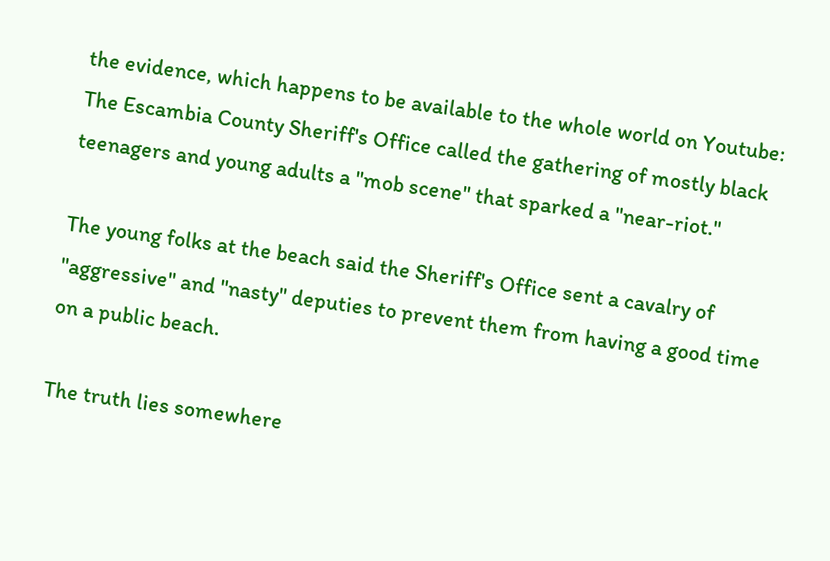the evidence, which happens to be available to the whole world on Youtube:
The Escambia County Sheriff's Office called the gathering of mostly black teenagers and young adults a "mob scene" that sparked a "near-riot."

The young folks at the beach said the Sheriff's Office sent a cavalry of "aggressive" and "nasty" deputies to prevent them from having a good time on a public beach.

The truth lies somewhere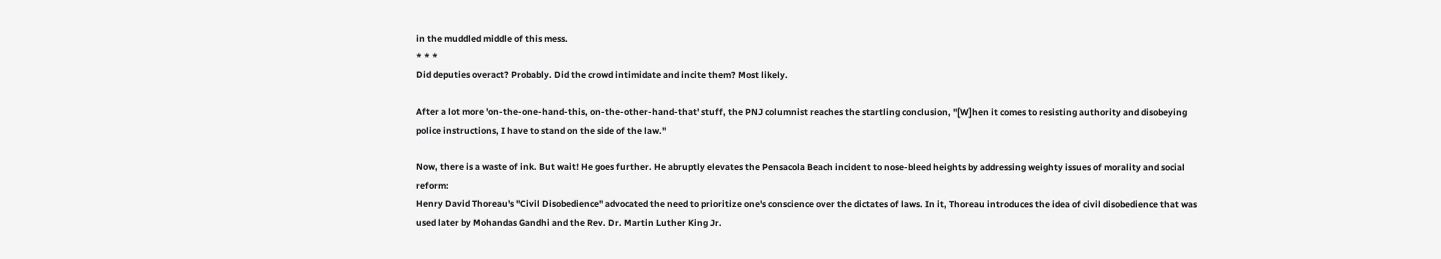in the muddled middle of this mess.
* * *
Did deputies overact? Probably. Did the crowd intimidate and incite them? Most likely.

After a lot more 'on-the-one-hand-this, on-the-other-hand-that' stuff, the PNJ columnist reaches the startling conclusion, "[W]hen it comes to resisting authority and disobeying police instructions, I have to stand on the side of the law."

Now, there is a waste of ink. But wait! He goes further. He abruptly elevates the Pensacola Beach incident to nose-bleed heights by addressing weighty issues of morality and social reform:
Henry David Thoreau's "Civil Disobedience" advocated the need to prioritize one's conscience over the dictates of laws. In it, Thoreau introduces the idea of civil disobedience that was used later by Mohandas Gandhi and the Rev. Dr. Martin Luther King Jr.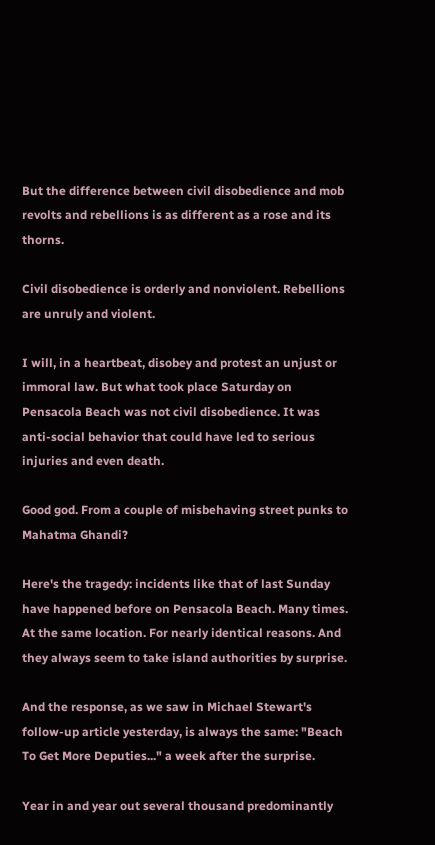But the difference between civil disobedience and mob revolts and rebellions is as different as a rose and its thorns.

Civil disobedience is orderly and nonviolent. Rebellions are unruly and violent.

I will, in a heartbeat, disobey and protest an unjust or immoral law. But what took place Saturday on Pensacola Beach was not civil disobedience. It was anti-social behavior that could have led to serious injuries and even death.

Good god. From a couple of misbehaving street punks to Mahatma Ghandi?

Here's the tragedy: incidents like that of last Sunday have happened before on Pensacola Beach. Many times. At the same location. For nearly identical reasons. And they always seem to take island authorities by surprise.

And the response, as we saw in Michael Stewart's follow-up article yesterday, is always the same: "Beach To Get More Deputies..." a week after the surprise.

Year in and year out several thousand predominantly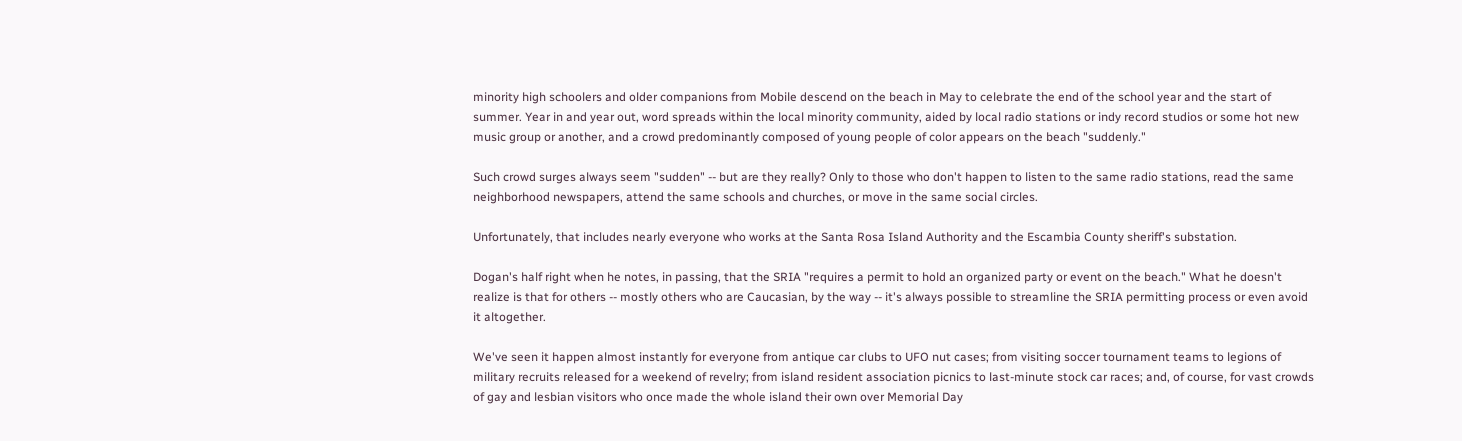minority high schoolers and older companions from Mobile descend on the beach in May to celebrate the end of the school year and the start of summer. Year in and year out, word spreads within the local minority community, aided by local radio stations or indy record studios or some hot new music group or another, and a crowd predominantly composed of young people of color appears on the beach "suddenly."

Such crowd surges always seem "sudden" -- but are they really? Only to those who don't happen to listen to the same radio stations, read the same neighborhood newspapers, attend the same schools and churches, or move in the same social circles.

Unfortunately, that includes nearly everyone who works at the Santa Rosa Island Authority and the Escambia County sheriff's substation.

Dogan's half right when he notes, in passing, that the SRIA "requires a permit to hold an organized party or event on the beach." What he doesn't realize is that for others -- mostly others who are Caucasian, by the way -- it's always possible to streamline the SRIA permitting process or even avoid it altogether.

We've seen it happen almost instantly for everyone from antique car clubs to UFO nut cases; from visiting soccer tournament teams to legions of military recruits released for a weekend of revelry; from island resident association picnics to last-minute stock car races; and, of course, for vast crowds of gay and lesbian visitors who once made the whole island their own over Memorial Day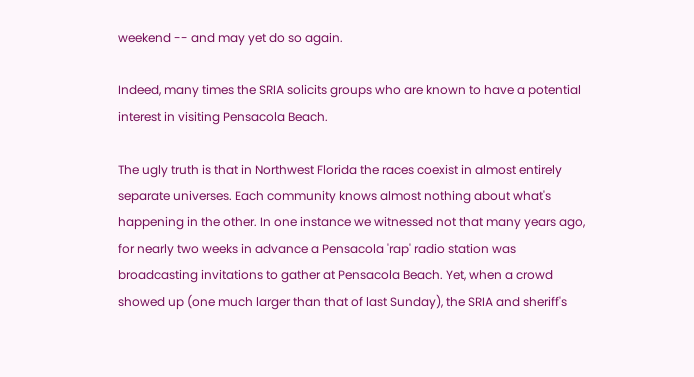weekend -- and may yet do so again.

Indeed, many times the SRIA solicits groups who are known to have a potential interest in visiting Pensacola Beach.

The ugly truth is that in Northwest Florida the races coexist in almost entirely separate universes. Each community knows almost nothing about what's happening in the other. In one instance we witnessed not that many years ago, for nearly two weeks in advance a Pensacola 'rap' radio station was broadcasting invitations to gather at Pensacola Beach. Yet, when a crowd showed up (one much larger than that of last Sunday), the SRIA and sheriff's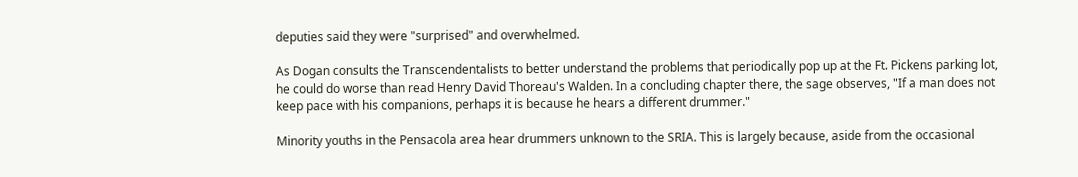deputies said they were "surprised" and overwhelmed.

As Dogan consults the Transcendentalists to better understand the problems that periodically pop up at the Ft. Pickens parking lot, he could do worse than read Henry David Thoreau's Walden. In a concluding chapter there, the sage observes, "If a man does not keep pace with his companions, perhaps it is because he hears a different drummer."

Minority youths in the Pensacola area hear drummers unknown to the SRIA. This is largely because, aside from the occasional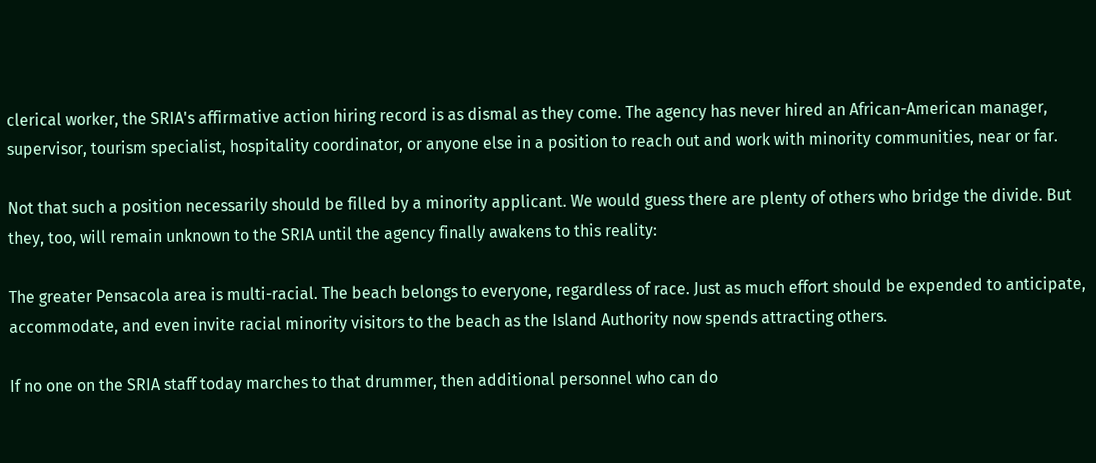clerical worker, the SRIA's affirmative action hiring record is as dismal as they come. The agency has never hired an African-American manager, supervisor, tourism specialist, hospitality coordinator, or anyone else in a position to reach out and work with minority communities, near or far.

Not that such a position necessarily should be filled by a minority applicant. We would guess there are plenty of others who bridge the divide. But they, too, will remain unknown to the SRIA until the agency finally awakens to this reality:

The greater Pensacola area is multi-racial. The beach belongs to everyone, regardless of race. Just as much effort should be expended to anticipate, accommodate, and even invite racial minority visitors to the beach as the Island Authority now spends attracting others.

If no one on the SRIA staff today marches to that drummer, then additional personnel who can do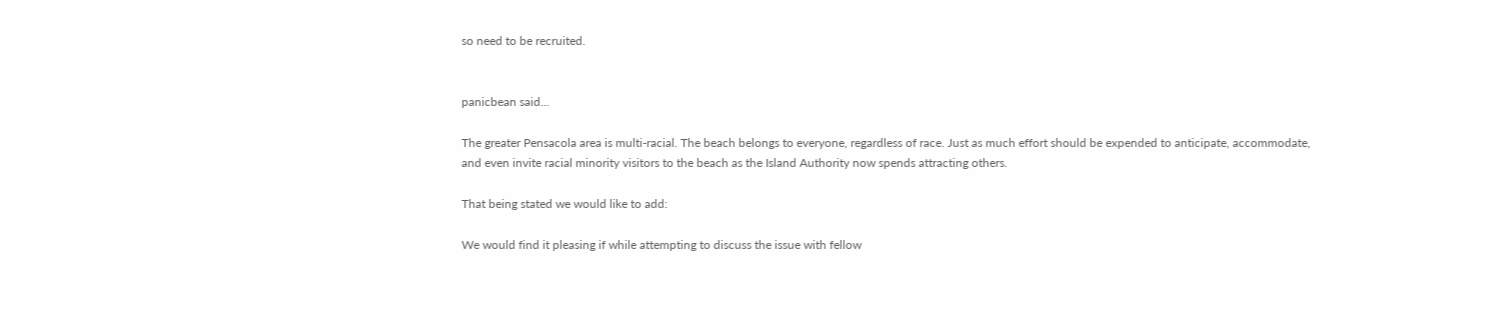so need to be recruited.


panicbean said...

The greater Pensacola area is multi-racial. The beach belongs to everyone, regardless of race. Just as much effort should be expended to anticipate, accommodate, and even invite racial minority visitors to the beach as the Island Authority now spends attracting others.

That being stated we would like to add:

We would find it pleasing if while attempting to discuss the issue with fellow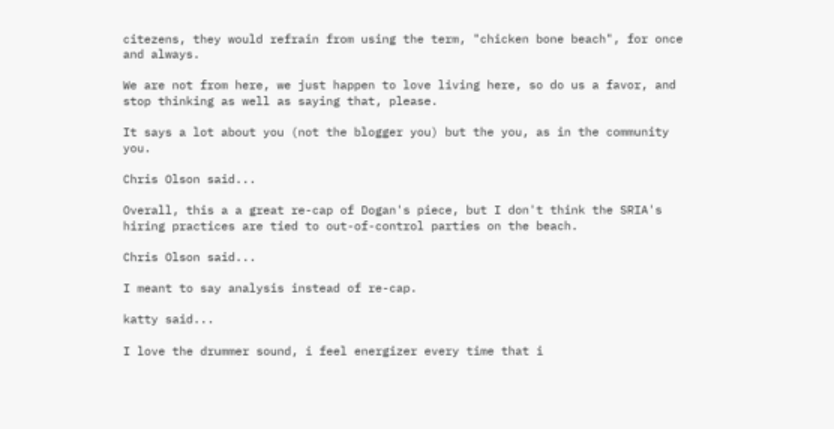citezens, they would refrain from using the term, "chicken bone beach", for once and always.

We are not from here, we just happen to love living here, so do us a favor, and stop thinking as well as saying that, please.

It says a lot about you (not the blogger you) but the you, as in the community you.

Chris Olson said...

Overall, this a a great re-cap of Dogan's piece, but I don't think the SRIA's hiring practices are tied to out-of-control parties on the beach.

Chris Olson said...

I meant to say analysis instead of re-cap.

katty said...

I love the drummer sound, i feel energizer every time that i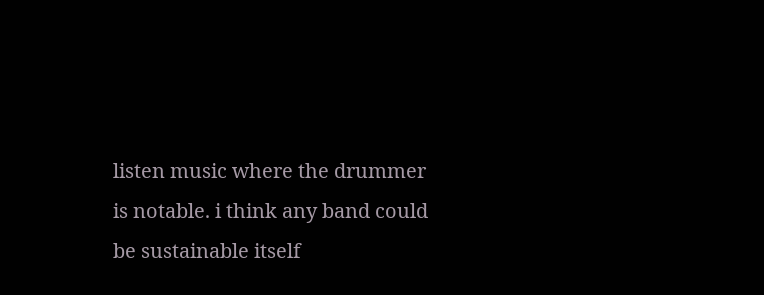listen music where the drummer is notable. i think any band could be sustainable itself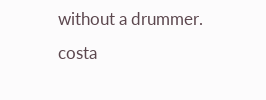without a drummer.
costa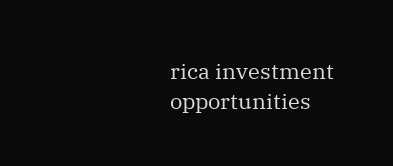rica investment opportunities